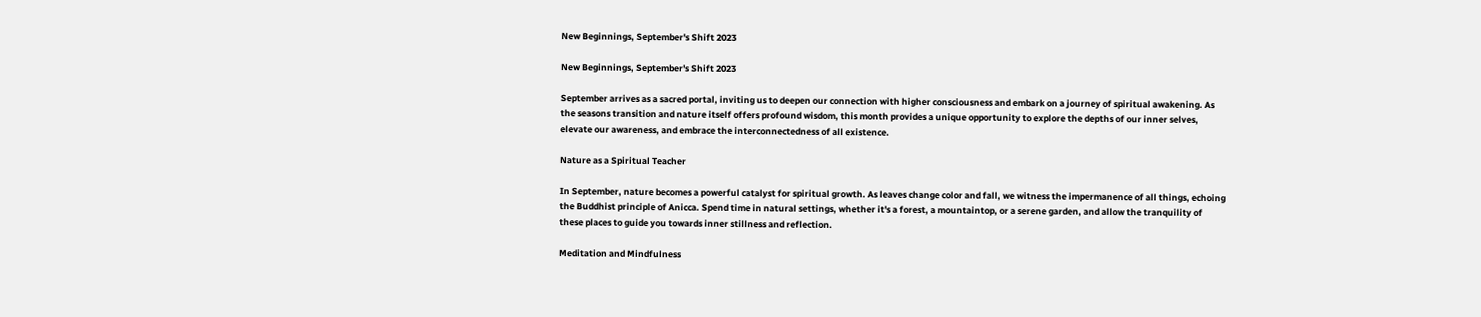New Beginnings, September's Shift 2023

New Beginnings, September's Shift 2023

September arrives as a sacred portal, inviting us to deepen our connection with higher consciousness and embark on a journey of spiritual awakening. As the seasons transition and nature itself offers profound wisdom, this month provides a unique opportunity to explore the depths of our inner selves, elevate our awareness, and embrace the interconnectedness of all existence.

Nature as a Spiritual Teacher

In September, nature becomes a powerful catalyst for spiritual growth. As leaves change color and fall, we witness the impermanence of all things, echoing the Buddhist principle of Anicca. Spend time in natural settings, whether it's a forest, a mountaintop, or a serene garden, and allow the tranquility of these places to guide you towards inner stillness and reflection.

Meditation and Mindfulness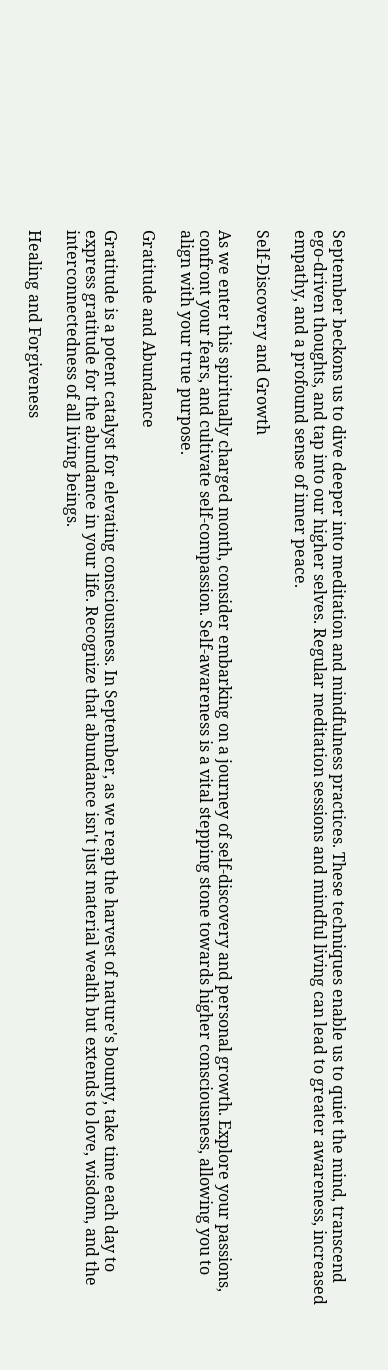September beckons us to dive deeper into meditation and mindfulness practices. These techniques enable us to quiet the mind, transcend ego-driven thoughts, and tap into our higher selves. Regular meditation sessions and mindful living can lead to greater awareness, increased empathy, and a profound sense of inner peace.

Self-Discovery and Growth

As we enter this spiritually charged month, consider embarking on a journey of self-discovery and personal growth. Explore your passions, confront your fears, and cultivate self-compassion. Self-awareness is a vital stepping stone towards higher consciousness, allowing you to align with your true purpose.

Gratitude and Abundance

Gratitude is a potent catalyst for elevating consciousness. In September, as we reap the harvest of nature's bounty, take time each day to express gratitude for the abundance in your life. Recognize that abundance isn't just material wealth but extends to love, wisdom, and the interconnectedness of all living beings.

Healing and Forgiveness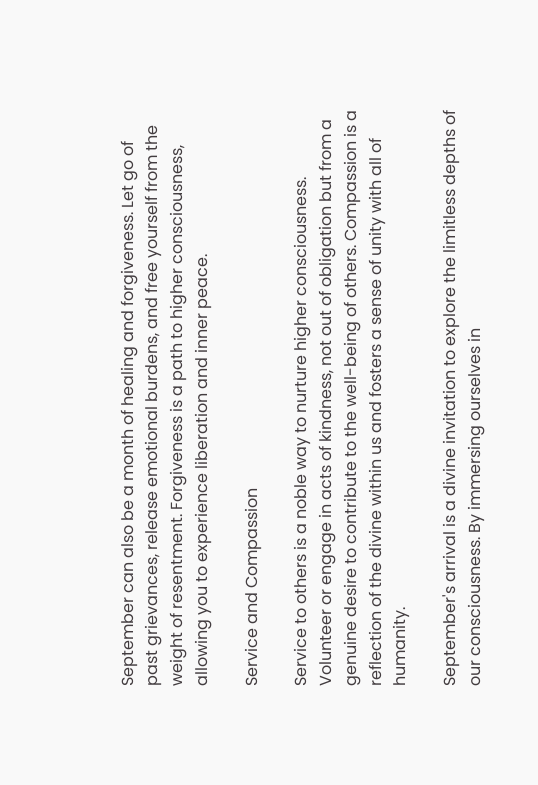September can also be a month of healing and forgiveness. Let go of past grievances, release emotional burdens, and free yourself from the weight of resentment. Forgiveness is a path to higher consciousness, allowing you to experience liberation and inner peace.

Service and Compassion

Service to others is a noble way to nurture higher consciousness. Volunteer or engage in acts of kindness, not out of obligation but from a genuine desire to contribute to the well-being of others. Compassion is a reflection of the divine within us and fosters a sense of unity with all of humanity.

September's arrival is a divine invitation to explore the limitless depths of our consciousness. By immersing ourselves in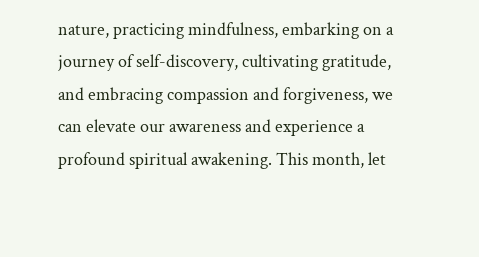nature, practicing mindfulness, embarking on a journey of self-discovery, cultivating gratitude, and embracing compassion and forgiveness, we can elevate our awareness and experience a profound spiritual awakening. This month, let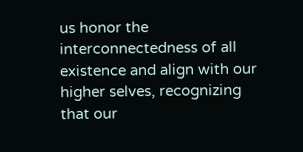us honor the interconnectedness of all existence and align with our higher selves, recognizing that our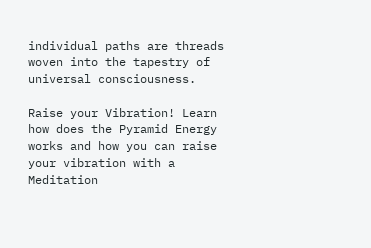individual paths are threads woven into the tapestry of universal consciousness.

Raise your Vibration! Learn how does the Pyramid Energy works and how you can raise your vibration with a Meditation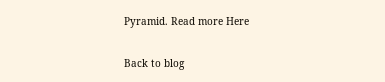Pyramid. Read more Here

Back to blog